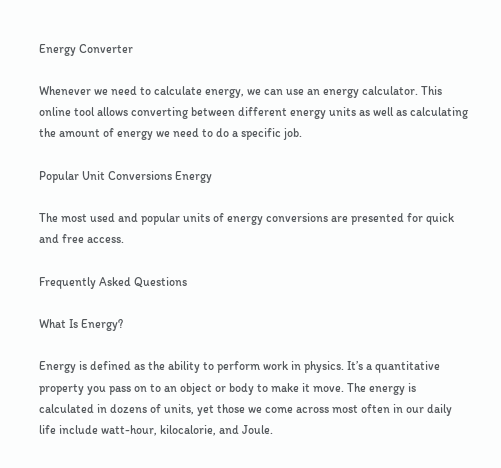Energy Converter

Whenever we need to calculate energy, we can use an energy calculator. This online tool allows converting between different energy units as well as calculating the amount of energy we need to do a specific job.

Popular Unit Conversions Energy

The most used and popular units of energy conversions are presented for quick and free access.

Frequently Asked Questions

What Is Energy?

Energy is defined as the ability to perform work in physics. It’s a quantitative property you pass on to an object or body to make it move. The energy is calculated in dozens of units, yet those we come across most often in our daily life include watt-hour, kilocalorie, and Joule.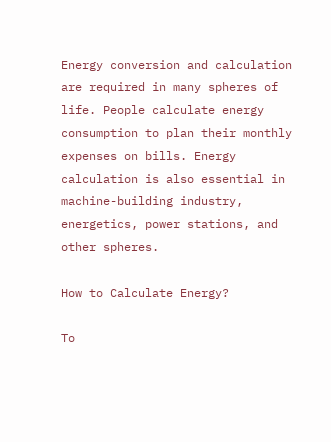Energy conversion and calculation are required in many spheres of life. People calculate energy consumption to plan their monthly expenses on bills. Energy calculation is also essential in machine-building industry, energetics, power stations, and other spheres.

How to Calculate Energy?

To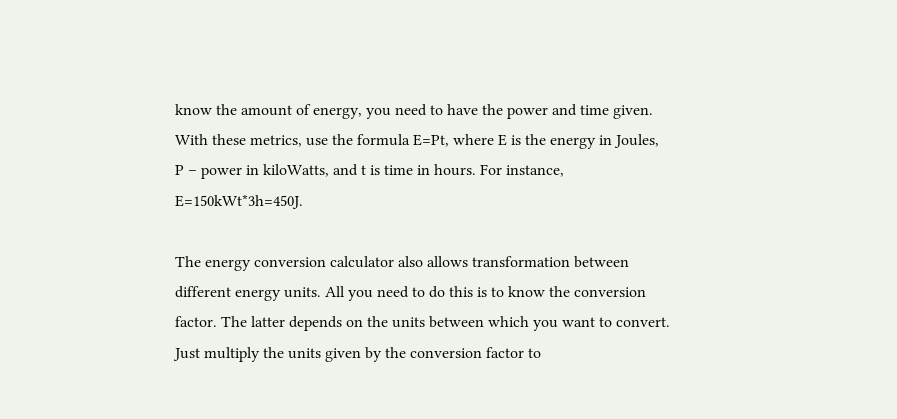know the amount of energy, you need to have the power and time given. With these metrics, use the formula E=Pt, where E is the energy in Joules, P – power in kiloWatts, and t is time in hours. For instance, E=150kWt*3h=450J.

The energy conversion calculator also allows transformation between different energy units. All you need to do this is to know the conversion factor. The latter depends on the units between which you want to convert. Just multiply the units given by the conversion factor to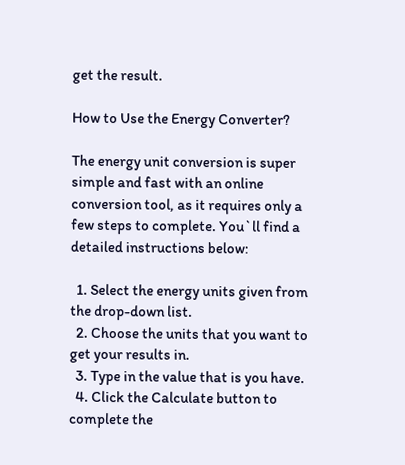get the result.

How to Use the Energy Converter?

The energy unit conversion is super simple and fast with an online conversion tool, as it requires only a few steps to complete. You`ll find a detailed instructions below:

  1. Select the energy units given from the drop-down list.
  2. Choose the units that you want to get your results in.
  3. Type in the value that is you have.
  4. Click the Calculate button to complete the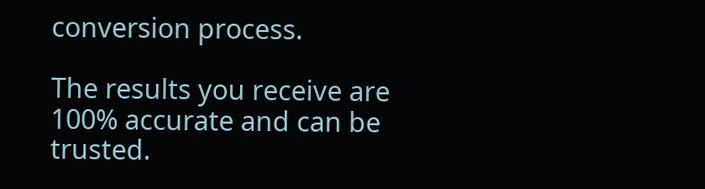conversion process.

The results you receive are 100% accurate and can be trusted.